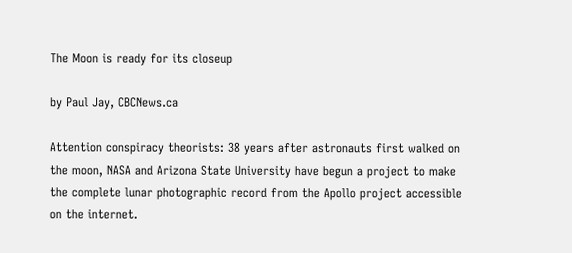The Moon is ready for its closeup

by Paul Jay, CBCNews.ca

Attention conspiracy theorists: 38 years after astronauts first walked on the moon, NASA and Arizona State University have begun a project to make the complete lunar photographic record from the Apollo project accessible on the internet.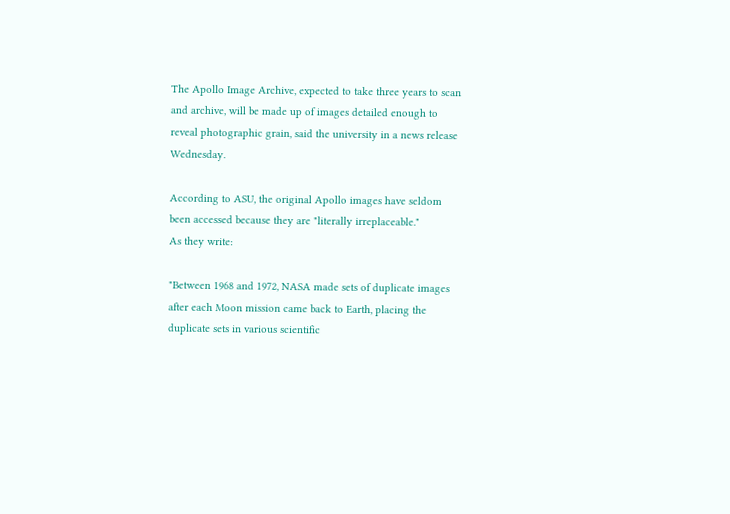The Apollo Image Archive, expected to take three years to scan and archive, will be made up of images detailed enough to reveal photographic grain, said the university in a news release Wednesday.

According to ASU, the original Apollo images have seldom been accessed because they are "literally irreplaceable."
As they write:

"Between 1968 and 1972, NASA made sets of duplicate images after each Moon mission came back to Earth, placing the duplicate sets in various scientific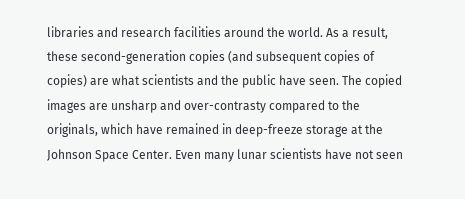libraries and research facilities around the world. As a result, these second-generation copies (and subsequent copies of copies) are what scientists and the public have seen. The copied images are unsharp and over-contrasty compared to the originals, which have remained in deep-freeze storage at the Johnson Space Center. Even many lunar scientists have not seen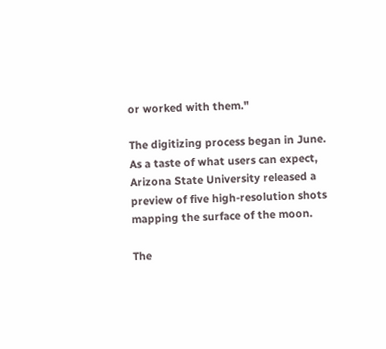or worked with them."

The digitizing process began in June. As a taste of what users can expect, Arizona State University released a preview of five high-resolution shots mapping the surface of the moon.

The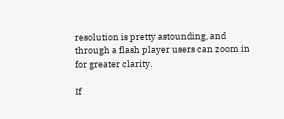resolution is pretty astounding, and through a flash player users can zoom in for greater clarity.

If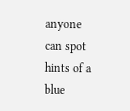anyone can spot hints of a blue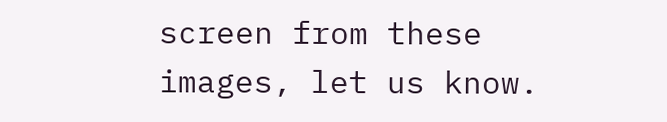screen from these images, let us know.